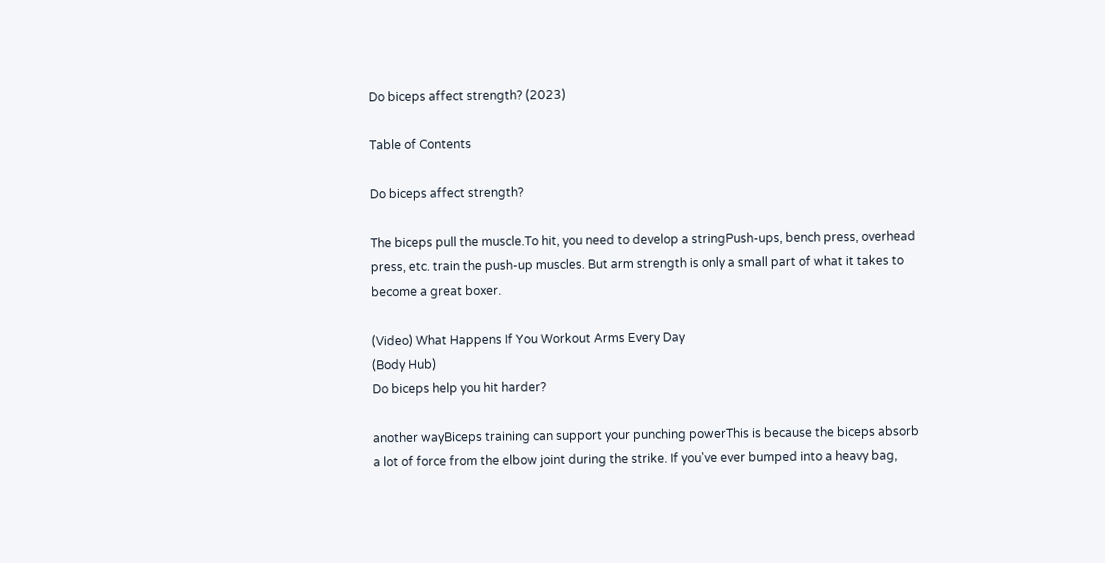Do biceps affect strength? (2023)

Table of Contents

Do biceps affect strength?

The biceps pull the muscle.To hit, you need to develop a stringPush-ups, bench press, overhead press, etc. train the push-up muscles. But arm strength is only a small part of what it takes to become a great boxer.

(Video) What Happens If You Workout Arms Every Day
(Body Hub)
Do biceps help you hit harder?

another wayBiceps training can support your punching powerThis is because the biceps absorb a lot of force from the elbow joint during the strike. If you've ever bumped into a heavy bag,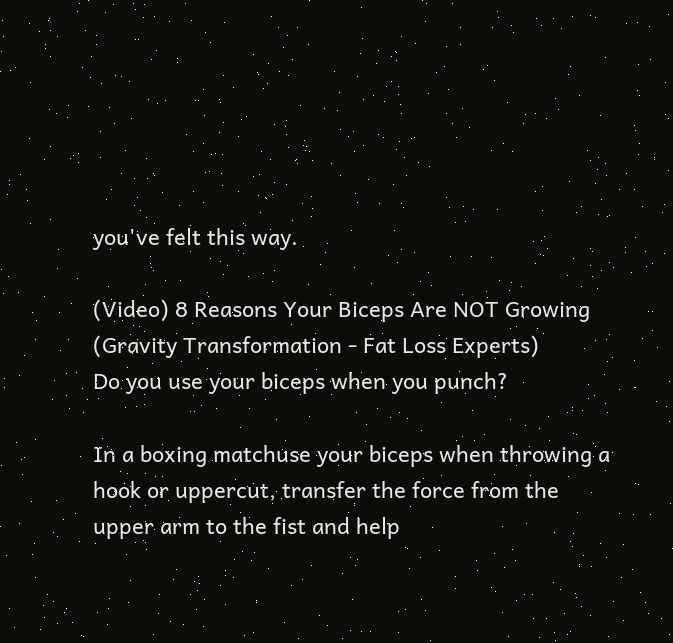you've felt this way.

(Video) 8 Reasons Your Biceps Are NOT Growing
(Gravity Transformation - Fat Loss Experts)
Do you use your biceps when you punch?

In a boxing matchuse your biceps when throwing a hook or uppercut, transfer the force from the upper arm to the fist and help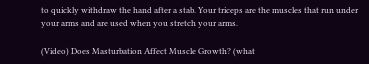to quickly withdraw the hand after a stab. Your triceps are the muscles that run under your arms and are used when you stretch your arms.

(Video) Does Masturbation Affect Muscle Growth? (what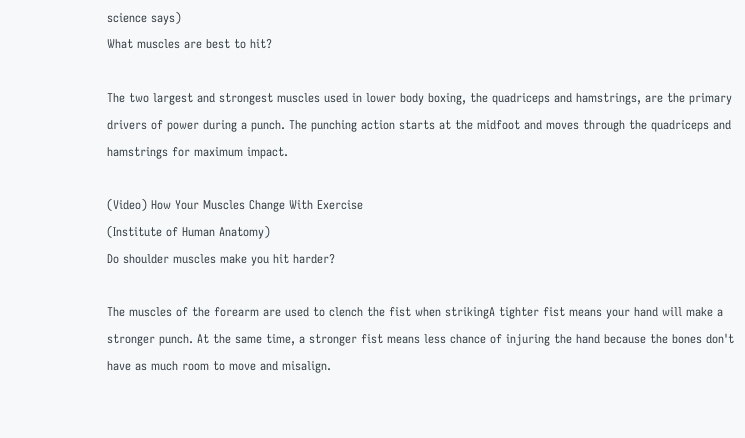science says)
What muscles are best to hit?

The two largest and strongest muscles used in lower body boxing, the quadriceps and hamstrings, are the primary drivers of power during a punch. The punching action starts at the midfoot and moves through the quadriceps and hamstrings for maximum impact.

(Video) How Your Muscles Change With Exercise
(Institute of Human Anatomy)
Do shoulder muscles make you hit harder?

The muscles of the forearm are used to clench the fist when strikingA tighter fist means your hand will make a stronger punch. At the same time, a stronger fist means less chance of injuring the hand because the bones don't have as much room to move and misalign.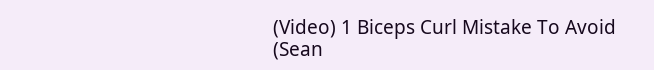(Video) 1 Biceps Curl Mistake To Avoid
(Sean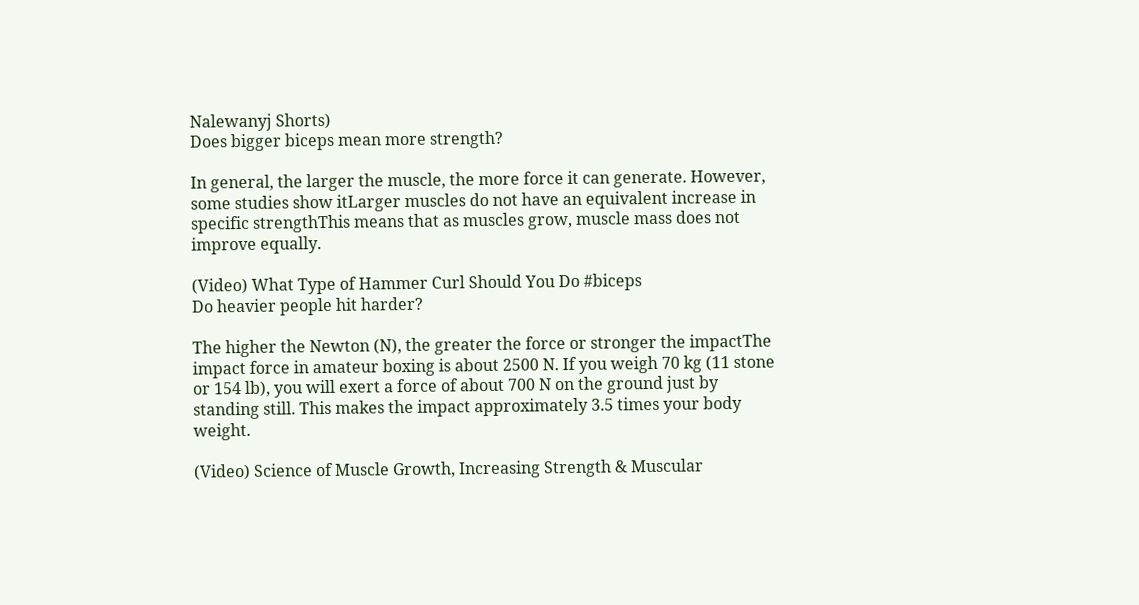Nalewanyj Shorts)
Does bigger biceps mean more strength?

In general, the larger the muscle, the more force it can generate. However, some studies show itLarger muscles do not have an equivalent increase in specific strengthThis means that as muscles grow, muscle mass does not improve equally.

(Video) What Type of Hammer Curl Should You Do #biceps
Do heavier people hit harder?

The higher the Newton (N), the greater the force or stronger the impactThe impact force in amateur boxing is about 2500 N. If you weigh 70 kg (11 stone or 154 lb), you will exert a force of about 700 N on the ground just by standing still. This makes the impact approximately 3.5 times your body weight.

(Video) Science of Muscle Growth, Increasing Strength & Muscular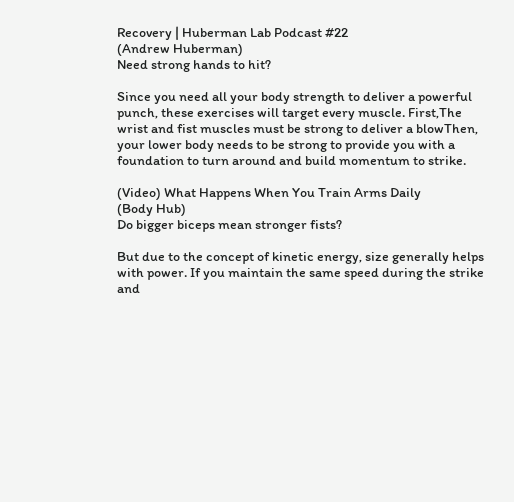Recovery | Huberman Lab Podcast #22
(Andrew Huberman)
Need strong hands to hit?

Since you need all your body strength to deliver a powerful punch, these exercises will target every muscle. First,The wrist and fist muscles must be strong to deliver a blowThen, your lower body needs to be strong to provide you with a foundation to turn around and build momentum to strike.

(Video) What Happens When You Train Arms Daily
(Body Hub)
Do bigger biceps mean stronger fists?

But due to the concept of kinetic energy, size generally helps with power. If you maintain the same speed during the strike and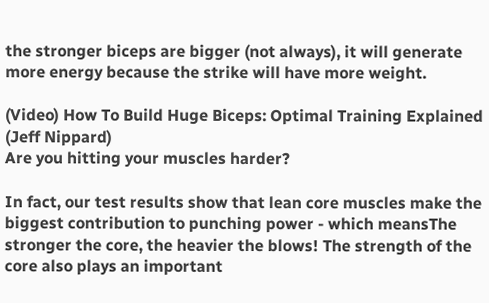the stronger biceps are bigger (not always), it will generate more energy because the strike will have more weight.

(Video) How To Build Huge Biceps: Optimal Training Explained
(Jeff Nippard)
Are you hitting your muscles harder?

In fact, our test results show that lean core muscles make the biggest contribution to punching power - which meansThe stronger the core, the heavier the blows! The strength of the core also plays an important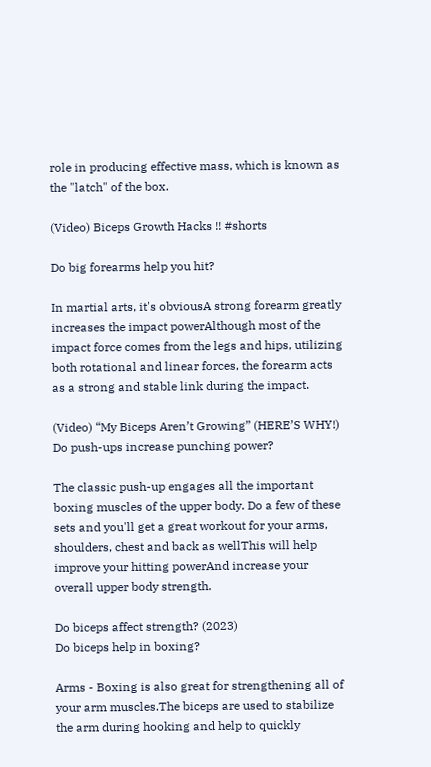role in producing effective mass, which is known as the "latch" of the box.

(Video) Biceps Growth Hacks !! #shorts

Do big forearms help you hit?

In martial arts, it's obviousA strong forearm greatly increases the impact powerAlthough most of the impact force comes from the legs and hips, utilizing both rotational and linear forces, the forearm acts as a strong and stable link during the impact.

(Video) “My Biceps Aren’t Growing” (HERE’S WHY!)
Do push-ups increase punching power?

The classic push-up engages all the important boxing muscles of the upper body. Do a few of these sets and you'll get a great workout for your arms, shoulders, chest and back as wellThis will help improve your hitting powerAnd increase your overall upper body strength.

Do biceps affect strength? (2023)
Do biceps help in boxing?

Arms - Boxing is also great for strengthening all of your arm muscles.The biceps are used to stabilize the arm during hooking and help to quickly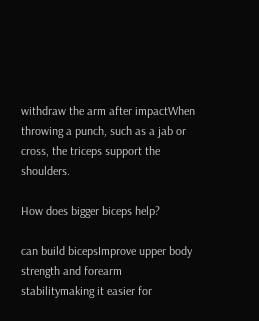withdraw the arm after impactWhen throwing a punch, such as a jab or cross, the triceps support the shoulders.

How does bigger biceps help?

can build bicepsImprove upper body strength and forearm stabilitymaking it easier for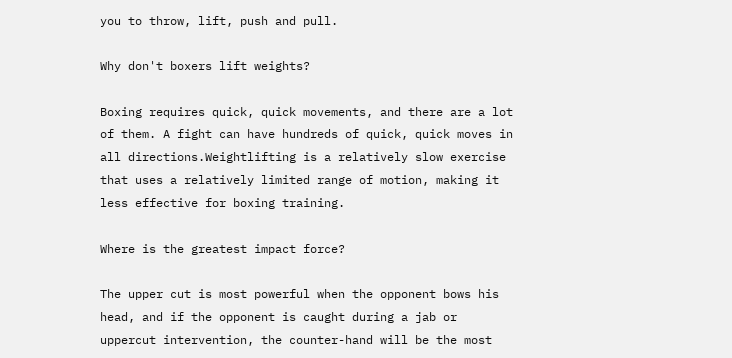you to throw, lift, push and pull.

Why don't boxers lift weights?

Boxing requires quick, quick movements, and there are a lot of them. A fight can have hundreds of quick, quick moves in all directions.Weightlifting is a relatively slow exercise that uses a relatively limited range of motion, making it less effective for boxing training.

Where is the greatest impact force?

The upper cut is most powerful when the opponent bows his head, and if the opponent is caught during a jab or uppercut intervention, the counter-hand will be the most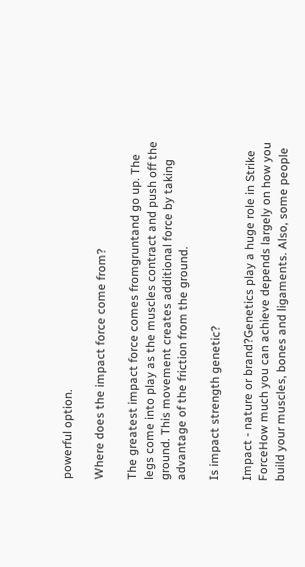powerful option.

Where does the impact force come from?

The greatest impact force comes fromgruntand go up. The legs come into play as the muscles contract and push off the ground. This movement creates additional force by taking advantage of the friction from the ground.

Is impact strength genetic?

Impact - nature or brand?Genetics play a huge role in Strike ForceHow much you can achieve depends largely on how you build your muscles, bones and ligaments. Also, some people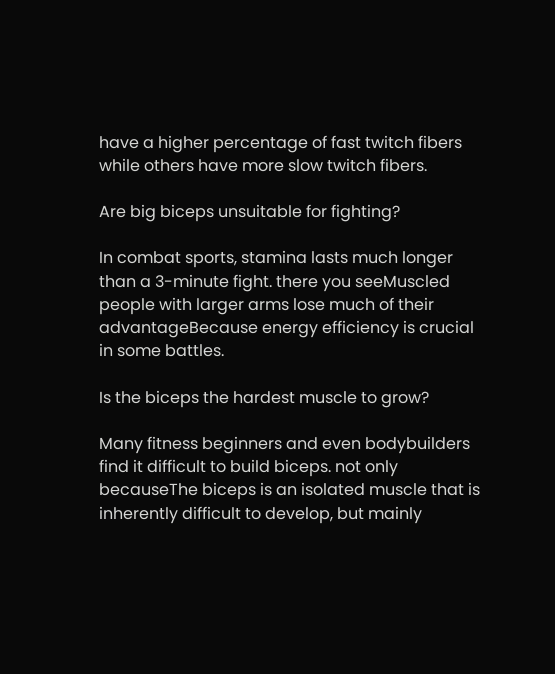have a higher percentage of fast twitch fibers while others have more slow twitch fibers.

Are big biceps unsuitable for fighting?

In combat sports, stamina lasts much longer than a 3-minute fight. there you seeMuscled people with larger arms lose much of their advantageBecause energy efficiency is crucial in some battles.

Is the biceps the hardest muscle to grow?

Many fitness beginners and even bodybuilders find it difficult to build biceps. not only becauseThe biceps is an isolated muscle that is inherently difficult to develop, but mainly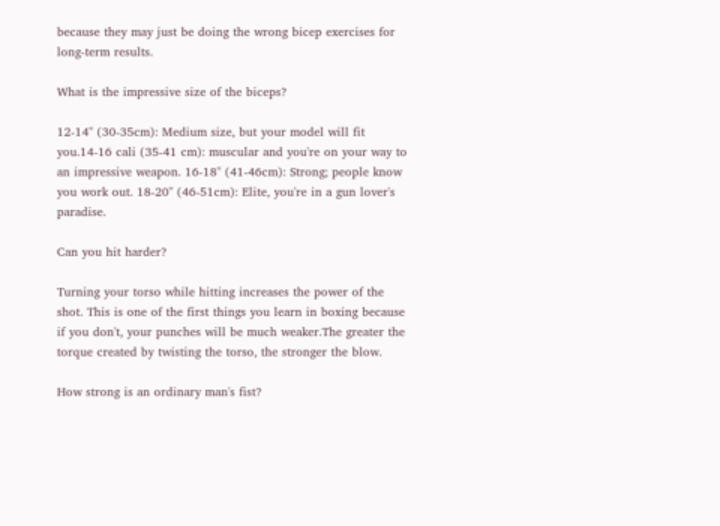because they may just be doing the wrong bicep exercises for long-term results.

What is the impressive size of the biceps?

12-14" (30-35cm): Medium size, but your model will fit you.14-16 cali (35-41 cm): muscular and you're on your way to an impressive weapon. 16-18" (41-46cm): Strong; people know you work out. 18-20" (46-51cm): Elite, you're in a gun lover's paradise.

Can you hit harder?

Turning your torso while hitting increases the power of the shot. This is one of the first things you learn in boxing because if you don't, your punches will be much weaker.The greater the torque created by twisting the torso, the stronger the blow.

How strong is an ordinary man's fist?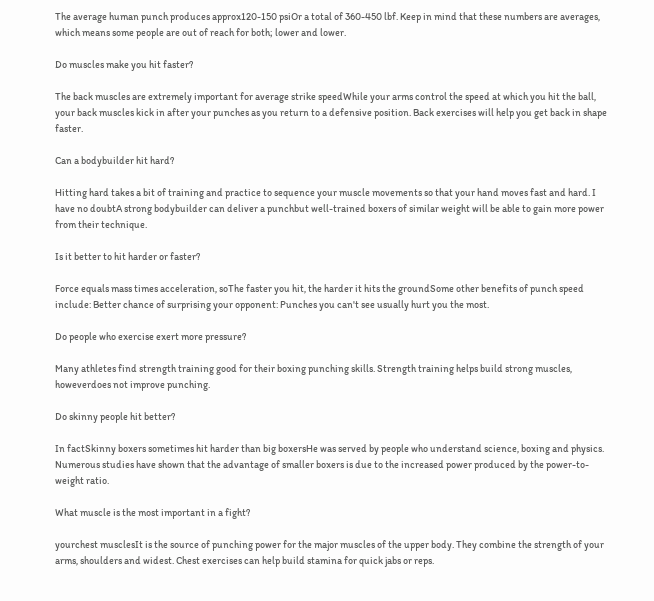The average human punch produces approx120-150 psiOr a total of 360-450 lbf. Keep in mind that these numbers are averages, which means some people are out of reach for both; lower and lower.

Do muscles make you hit faster?

The back muscles are extremely important for average strike speedWhile your arms control the speed at which you hit the ball, your back muscles kick in after your punches as you return to a defensive position. Back exercises will help you get back in shape faster.

Can a bodybuilder hit hard?

Hitting hard takes a bit of training and practice to sequence your muscle movements so that your hand moves fast and hard. I have no doubtA strong bodybuilder can deliver a punchbut well-trained boxers of similar weight will be able to gain more power from their technique.

Is it better to hit harder or faster?

Force equals mass times acceleration, soThe faster you hit, the harder it hits the groundSome other benefits of punch speed include: Better chance of surprising your opponent: Punches you can't see usually hurt you the most.

Do people who exercise exert more pressure?

Many athletes find strength training good for their boxing punching skills. Strength training helps build strong muscles, howeverdoes not improve punching.

Do skinny people hit better?

In factSkinny boxers sometimes hit harder than big boxersHe was served by people who understand science, boxing and physics. Numerous studies have shown that the advantage of smaller boxers is due to the increased power produced by the power-to-weight ratio.

What muscle is the most important in a fight?

yourchest musclesIt is the source of punching power for the major muscles of the upper body. They combine the strength of your arms, shoulders and widest. Chest exercises can help build stamina for quick jabs or reps.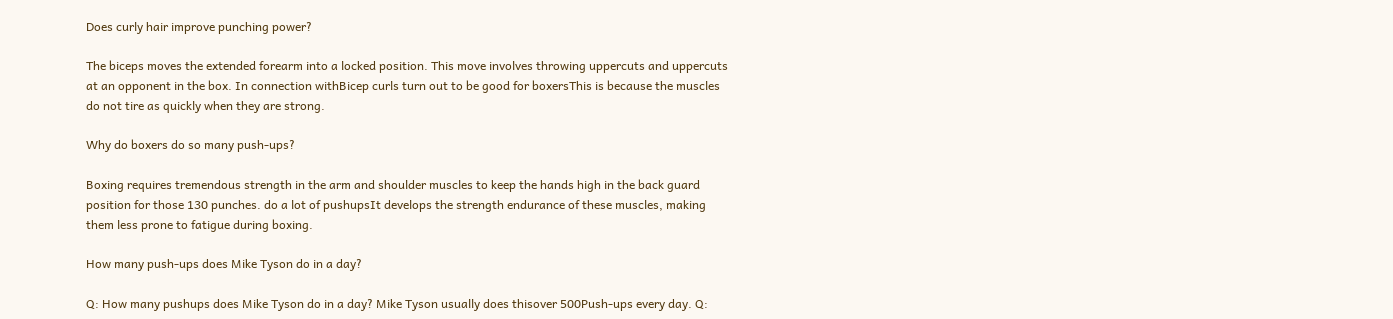Does curly hair improve punching power?

The biceps moves the extended forearm into a locked position. This move involves throwing uppercuts and uppercuts at an opponent in the box. In connection withBicep curls turn out to be good for boxersThis is because the muscles do not tire as quickly when they are strong.

Why do boxers do so many push-ups?

Boxing requires tremendous strength in the arm and shoulder muscles to keep the hands high in the back guard position for those 130 punches. do a lot of pushupsIt develops the strength endurance of these muscles, making them less prone to fatigue during boxing.

How many push-ups does Mike Tyson do in a day?

Q: How many pushups does Mike Tyson do in a day? Mike Tyson usually does thisover 500Push-ups every day. Q: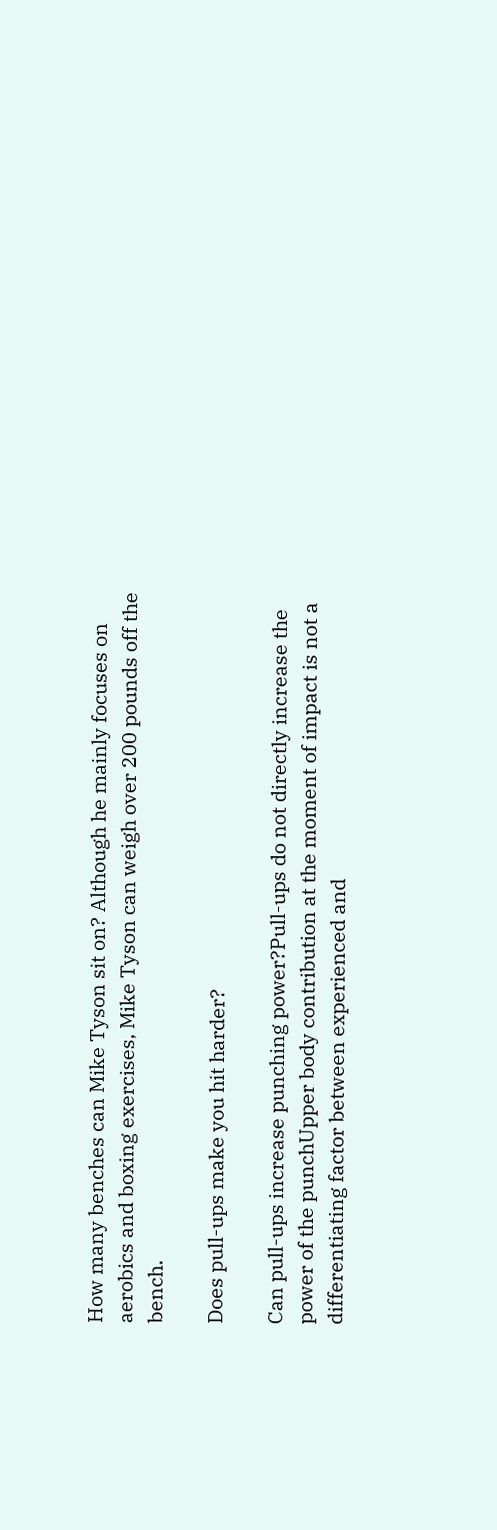How many benches can Mike Tyson sit on? Although he mainly focuses on aerobics and boxing exercises, Mike Tyson can weigh over 200 pounds off the bench.

Does pull-ups make you hit harder?

Can pull-ups increase punching power?Pull-ups do not directly increase the power of the punchUpper body contribution at the moment of impact is not a differentiating factor between experienced and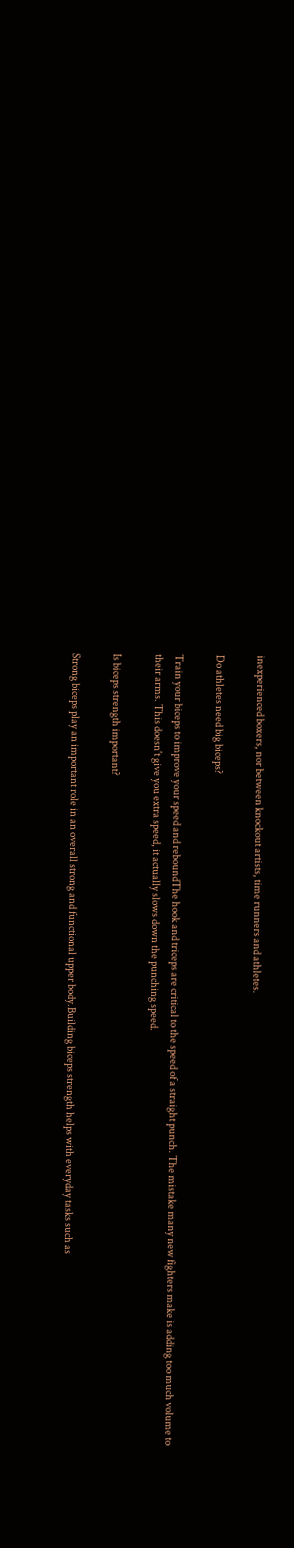inexperienced boxers, nor between knockout artists, time runners and athletes.

Do athletes need big biceps?

Train your biceps to improve your speed and reboundThe hook and triceps are critical to the speed of a straight punch. The mistake many new fighters make is adding too much volume to their arms. This doesn't give you extra speed, it actually slows down the punching speed.

Is biceps strength important?

Strong biceps play an important role in an overall strong and functional upper body.Building biceps strength helps with everyday tasks such as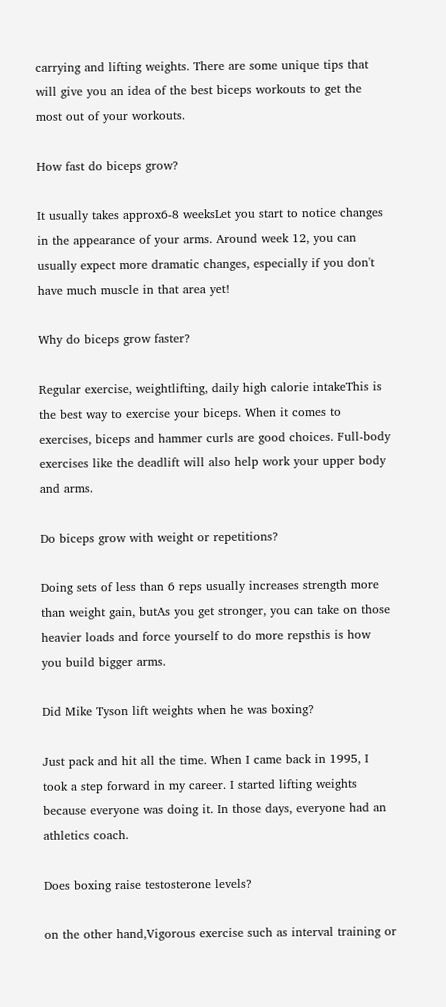carrying and lifting weights. There are some unique tips that will give you an idea of the best biceps workouts to get the most out of your workouts.

How fast do biceps grow?

It usually takes approx6-8 weeksLet you start to notice changes in the appearance of your arms. Around week 12, you can usually expect more dramatic changes, especially if you don't have much muscle in that area yet!

Why do biceps grow faster?

Regular exercise, weightlifting, daily high calorie intakeThis is the best way to exercise your biceps. When it comes to exercises, biceps and hammer curls are good choices. Full-body exercises like the deadlift will also help work your upper body and arms.

Do biceps grow with weight or repetitions?

Doing sets of less than 6 reps usually increases strength more than weight gain, butAs you get stronger, you can take on those heavier loads and force yourself to do more repsthis is how you build bigger arms.

Did Mike Tyson lift weights when he was boxing?

Just pack and hit all the time. When I came back in 1995, I took a step forward in my career. I started lifting weights because everyone was doing it. In those days, everyone had an athletics coach.

Does boxing raise testosterone levels?

on the other hand,Vigorous exercise such as interval training or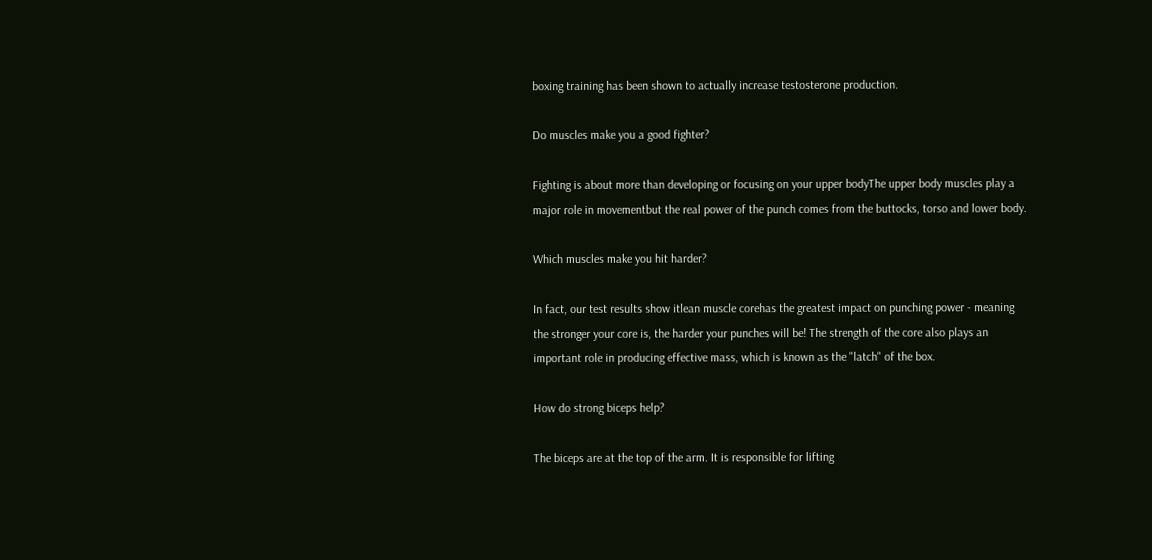boxing training has been shown to actually increase testosterone production.

Do muscles make you a good fighter?

Fighting is about more than developing or focusing on your upper bodyThe upper body muscles play a major role in movementbut the real power of the punch comes from the buttocks, torso and lower body.

Which muscles make you hit harder?

In fact, our test results show itlean muscle corehas the greatest impact on punching power - meaning the stronger your core is, the harder your punches will be! The strength of the core also plays an important role in producing effective mass, which is known as the "latch" of the box.

How do strong biceps help?

The biceps are at the top of the arm. It is responsible for lifting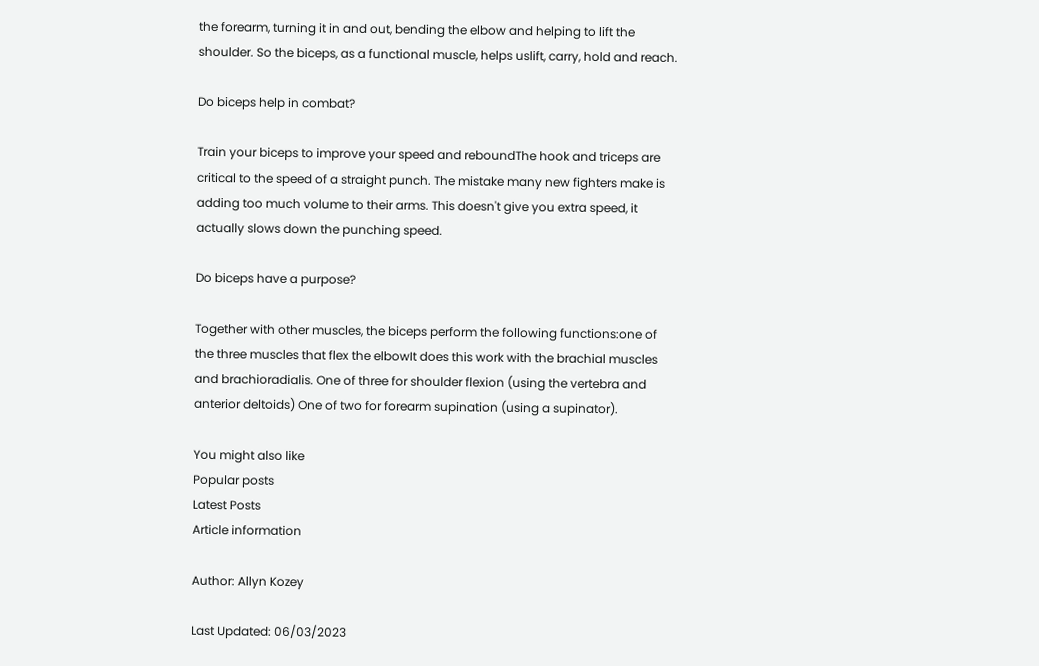the forearm, turning it in and out, bending the elbow and helping to lift the shoulder. So the biceps, as a functional muscle, helps uslift, carry, hold and reach.

Do biceps help in combat?

Train your biceps to improve your speed and reboundThe hook and triceps are critical to the speed of a straight punch. The mistake many new fighters make is adding too much volume to their arms. This doesn't give you extra speed, it actually slows down the punching speed.

Do biceps have a purpose?

Together with other muscles, the biceps perform the following functions:one of the three muscles that flex the elbowIt does this work with the brachial muscles and brachioradialis. One of three for shoulder flexion (using the vertebra and anterior deltoids) One of two for forearm supination (using a supinator).

You might also like
Popular posts
Latest Posts
Article information

Author: Allyn Kozey

Last Updated: 06/03/2023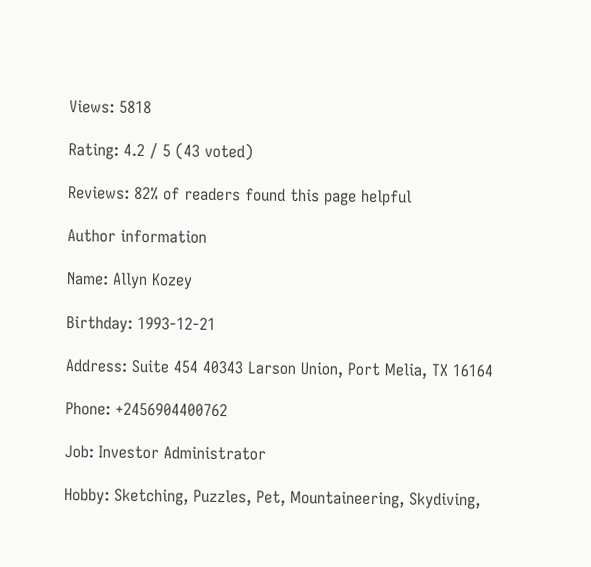Views: 5818

Rating: 4.2 / 5 (43 voted)

Reviews: 82% of readers found this page helpful

Author information

Name: Allyn Kozey

Birthday: 1993-12-21

Address: Suite 454 40343 Larson Union, Port Melia, TX 16164

Phone: +2456904400762

Job: Investor Administrator

Hobby: Sketching, Puzzles, Pet, Mountaineering, Skydiving,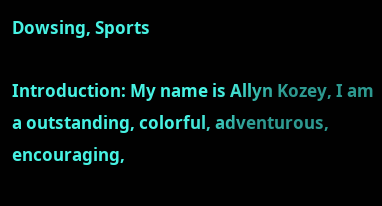Dowsing, Sports

Introduction: My name is Allyn Kozey, I am a outstanding, colorful, adventurous, encouraging,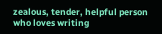zealous, tender, helpful person who loves writing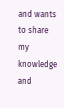and wants to share my knowledge and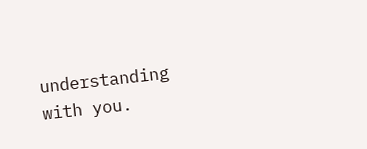understanding with you.